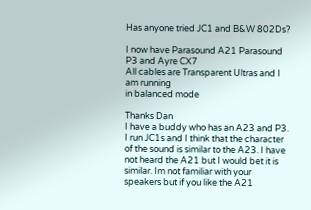Has anyone tried JC1 and B&W 802Ds?

I now have Parasound A21 Parasound P3 and Ayre CX7
All cables are Transparent Ultras and I am running
in balanced mode

Thanks Dan
I have a buddy who has an A23 and P3. I run JC1s and I think that the character of the sound is similar to the A23. I have not heard the A21 but I would bet it is similar. Im not familiar with your speakers but if you like the A21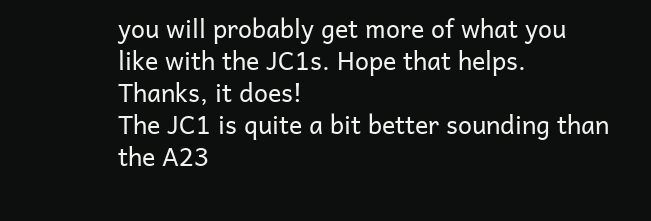you will probably get more of what you like with the JC1s. Hope that helps.
Thanks, it does!
The JC1 is quite a bit better sounding than the A23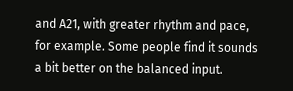and A21, with greater rhythm and pace, for example. Some people find it sounds a bit better on the balanced input.